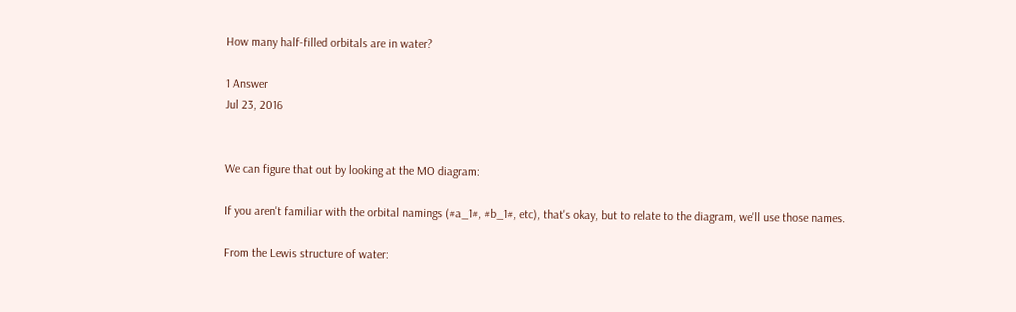How many half-filled orbitals are in water?

1 Answer
Jul 23, 2016


We can figure that out by looking at the MO diagram:

If you aren't familiar with the orbital namings (#a_1#, #b_1#, etc), that's okay, but to relate to the diagram, we'll use those names.

From the Lewis structure of water: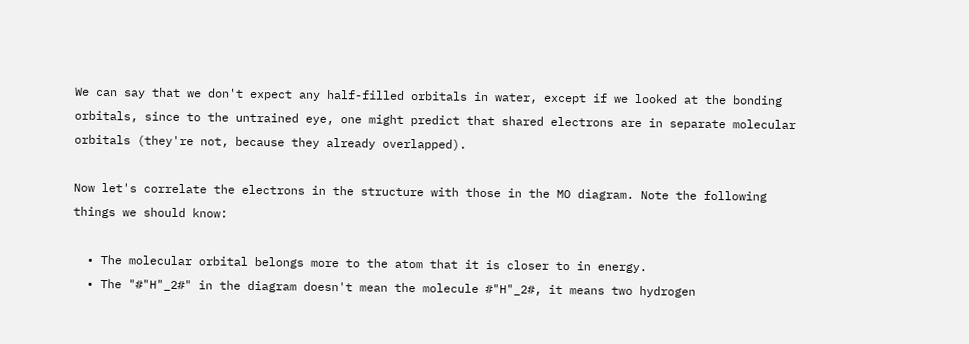We can say that we don't expect any half-filled orbitals in water, except if we looked at the bonding orbitals, since to the untrained eye, one might predict that shared electrons are in separate molecular orbitals (they're not, because they already overlapped).

Now let's correlate the electrons in the structure with those in the MO diagram. Note the following things we should know:

  • The molecular orbital belongs more to the atom that it is closer to in energy.
  • The "#"H"_2#" in the diagram doesn't mean the molecule #"H"_2#, it means two hydrogen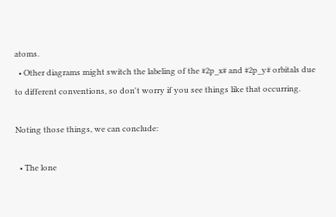atoms.
  • Other diagrams might switch the labeling of the #2p_x# and #2p_y# orbitals due to different conventions, so don't worry if you see things like that occurring.

Noting those things, we can conclude:

  • The lone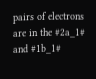pairs of electrons are in the #2a_1# and #1b_1#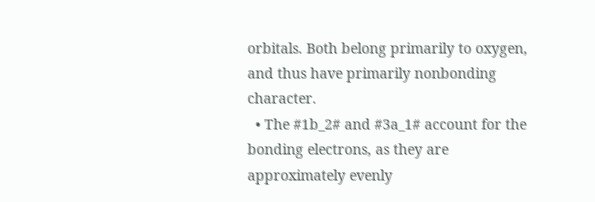orbitals. Both belong primarily to oxygen, and thus have primarily nonbonding character.
  • The #1b_2# and #3a_1# account for the bonding electrons, as they are approximately evenly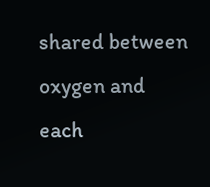shared between oxygen and each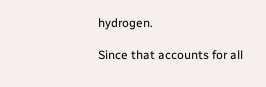hydrogen.

Since that accounts for all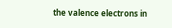the valence electrons in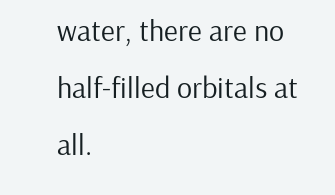water, there are no half-filled orbitals at all.